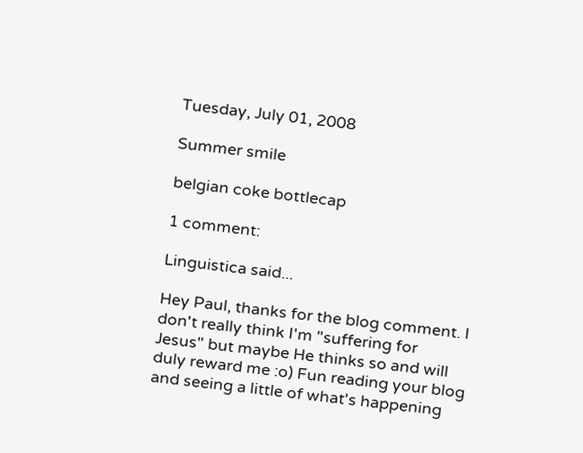Tuesday, July 01, 2008

Summer smile

belgian coke bottlecap

1 comment:

Linguistica said...

Hey Paul, thanks for the blog comment. I don't really think I'm "suffering for Jesus" but maybe He thinks so and will duly reward me :o) Fun reading your blog and seeing a little of what's happening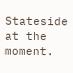Stateside at the moment.